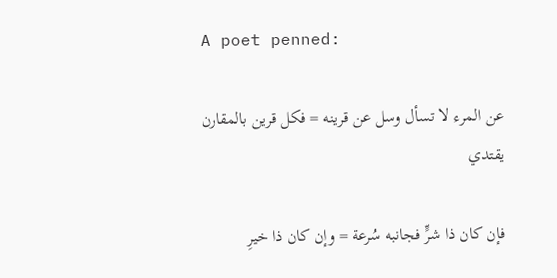A poet penned:

عن المرء لا تسأل وسل عن قرينه = فكل قرين بالمقارن يقتدي

فإن كان ذا شرٍّ فجانبه سُرعة = وإن كان ذا خيرِ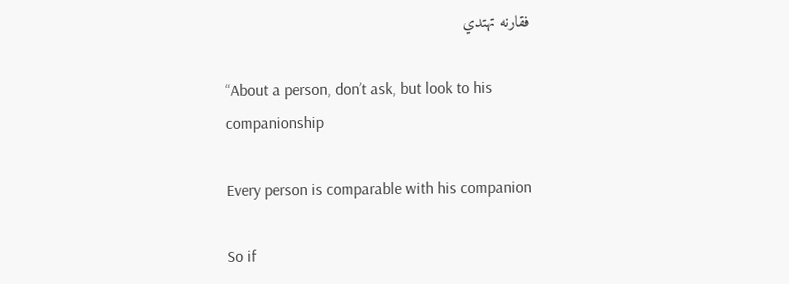فقارنه تهتدي

“About a person, don’t ask, but look to his companionship

Every person is comparable with his companion

So if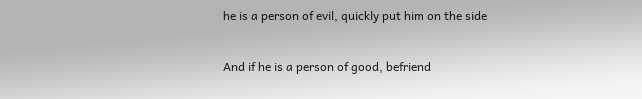he is a person of evil, quickly put him on the side

And if he is a person of good, befriend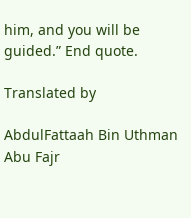him, and you will be guided.” End quote.

Translated by

AbdulFattaah Bin Uthman
Abu Fajr